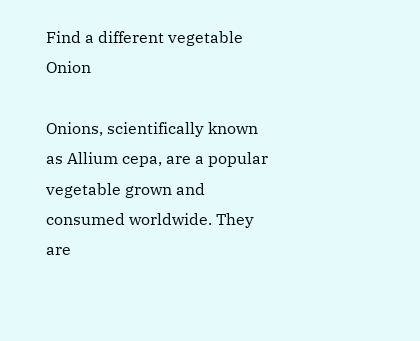Find a different vegetable Onion

Onions, scientifically known as Allium cepa, are a popular vegetable grown and consumed worldwide. They are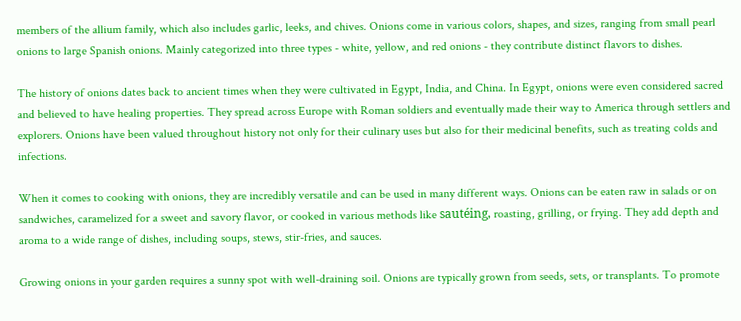members of the allium family, which also includes garlic, leeks, and chives. Onions come in various colors, shapes, and sizes, ranging from small pearl onions to large Spanish onions. Mainly categorized into three types - white, yellow, and red onions - they contribute distinct flavors to dishes.

The history of onions dates back to ancient times when they were cultivated in Egypt, India, and China. In Egypt, onions were even considered sacred and believed to have healing properties. They spread across Europe with Roman soldiers and eventually made their way to America through settlers and explorers. Onions have been valued throughout history not only for their culinary uses but also for their medicinal benefits, such as treating colds and infections.

When it comes to cooking with onions, they are incredibly versatile and can be used in many different ways. Onions can be eaten raw in salads or on sandwiches, caramelized for a sweet and savory flavor, or cooked in various methods like sautéing, roasting, grilling, or frying. They add depth and aroma to a wide range of dishes, including soups, stews, stir-fries, and sauces.

Growing onions in your garden requires a sunny spot with well-draining soil. Onions are typically grown from seeds, sets, or transplants. To promote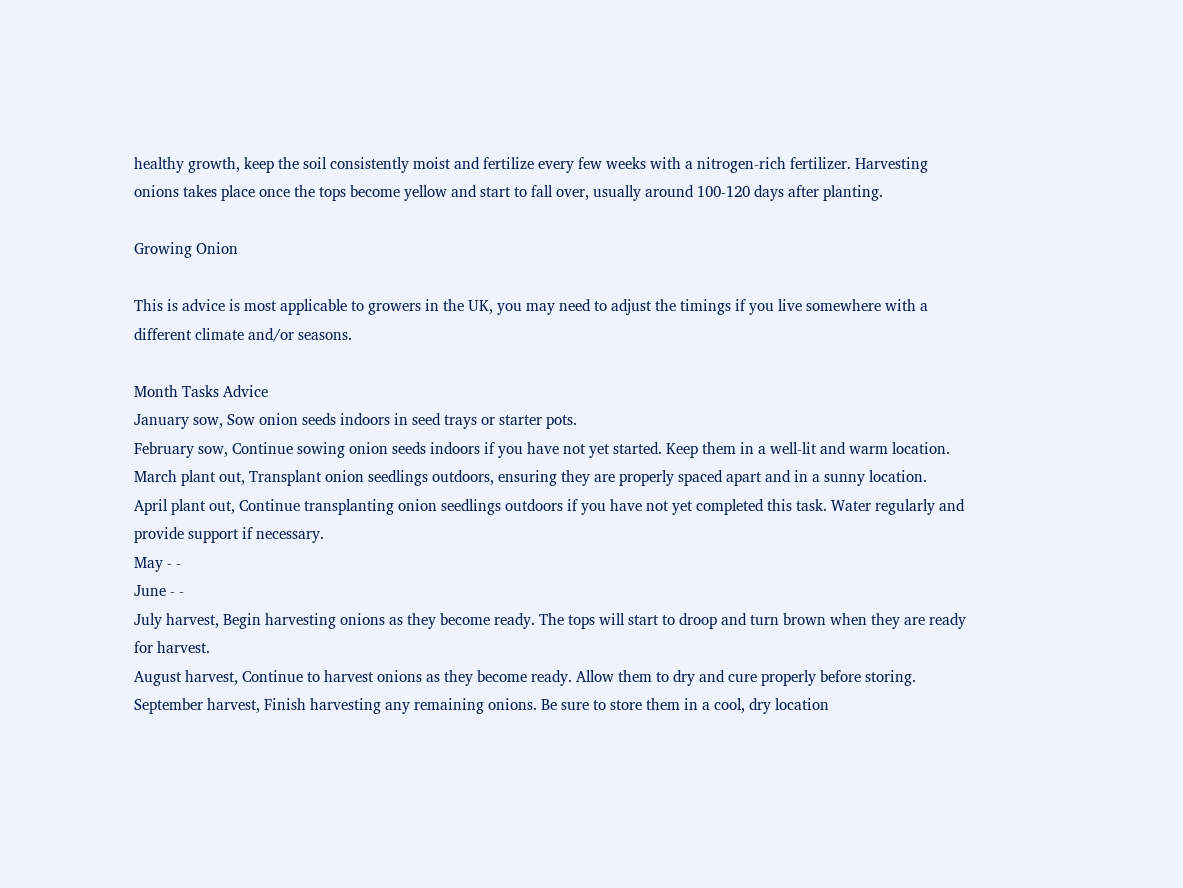healthy growth, keep the soil consistently moist and fertilize every few weeks with a nitrogen-rich fertilizer. Harvesting onions takes place once the tops become yellow and start to fall over, usually around 100-120 days after planting.

Growing Onion

This is advice is most applicable to growers in the UK, you may need to adjust the timings if you live somewhere with a different climate and/or seasons.

Month Tasks Advice
January sow, Sow onion seeds indoors in seed trays or starter pots.
February sow, Continue sowing onion seeds indoors if you have not yet started. Keep them in a well-lit and warm location.
March plant out, Transplant onion seedlings outdoors, ensuring they are properly spaced apart and in a sunny location.
April plant out, Continue transplanting onion seedlings outdoors if you have not yet completed this task. Water regularly and provide support if necessary.
May - -
June - -
July harvest, Begin harvesting onions as they become ready. The tops will start to droop and turn brown when they are ready for harvest.
August harvest, Continue to harvest onions as they become ready. Allow them to dry and cure properly before storing.
September harvest, Finish harvesting any remaining onions. Be sure to store them in a cool, dry location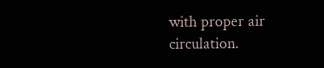with proper air circulation.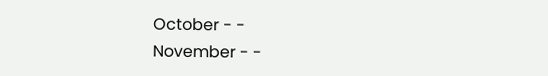October - -
November - -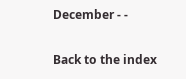December - -

Back to the index